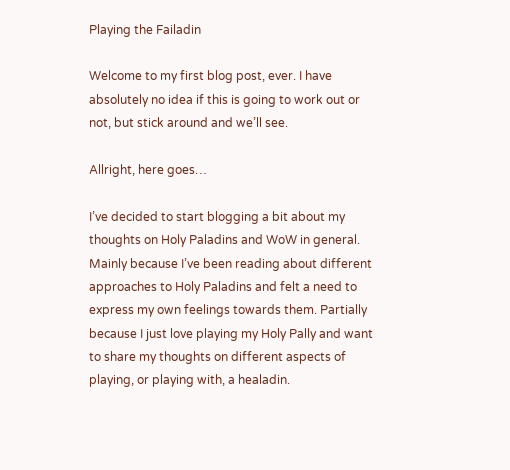Playing the Failadin

Welcome to my first blog post, ever. I have absolutely no idea if this is going to work out or not, but stick around and we’ll see.

Allright, here goes…

I’ve decided to start blogging a bit about my thoughts on Holy Paladins and WoW in general. Mainly because I’ve been reading about different approaches to Holy Paladins and felt a need to express my own feelings towards them. Partially because I just love playing my Holy Pally and want to share my thoughts on different aspects of playing, or playing with, a healadin.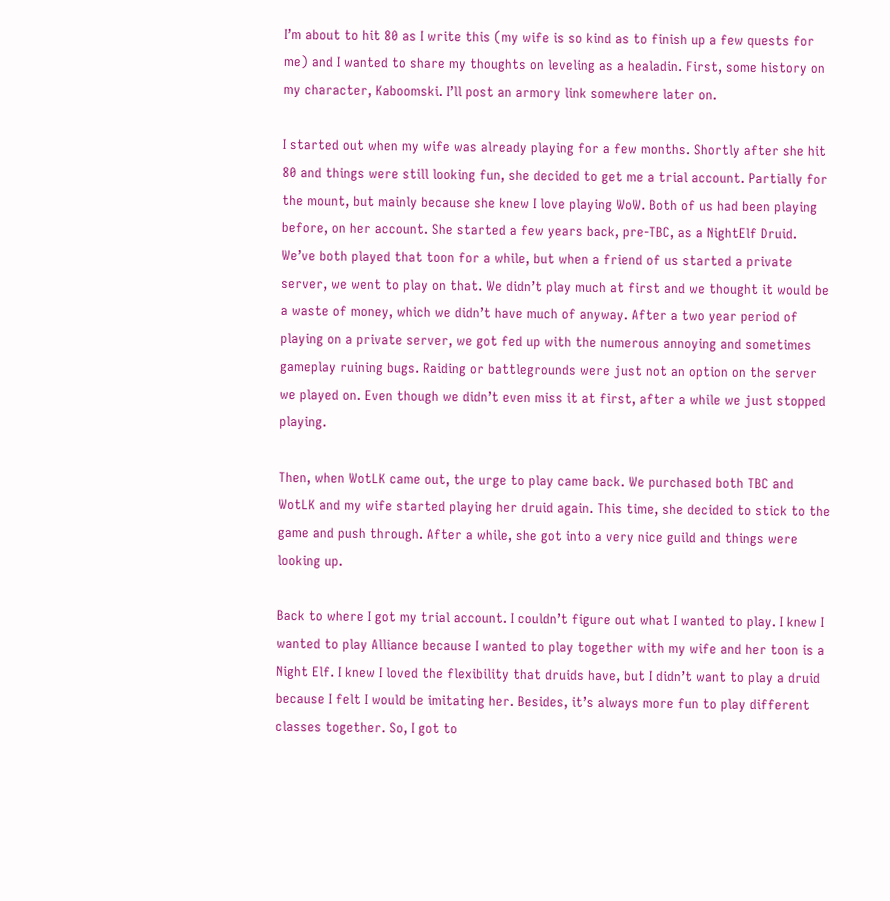I’m about to hit 80 as I write this (my wife is so kind as to finish up a few quests for me) and I wanted to share my thoughts on leveling as a healadin. First, some history on my character, Kaboomski. I’ll post an armory link somewhere later on.

I started out when my wife was already playing for a few months. Shortly after she hit 80 and things were still looking fun, she decided to get me a trial account. Partially for the mount, but mainly because she knew I love playing WoW. Both of us had been playing before, on her account. She started a few years back, pre-TBC, as a NightElf Druid. We’ve both played that toon for a while, but when a friend of us started a private server, we went to play on that. We didn’t play much at first and we thought it would be a waste of money, which we didn’t have much of anyway. After a two year period of playing on a private server, we got fed up with the numerous annoying and sometimes gameplay ruining bugs. Raiding or battlegrounds were just not an option on the server we played on. Even though we didn’t even miss it at first, after a while we just stopped playing.

Then, when WotLK came out, the urge to play came back. We purchased both TBC and WotLK and my wife started playing her druid again. This time, she decided to stick to the game and push through. After a while, she got into a very nice guild and things were looking up.

Back to where I got my trial account. I couldn’t figure out what I wanted to play. I knew I wanted to play Alliance because I wanted to play together with my wife and her toon is a Night Elf. I knew I loved the flexibility that druids have, but I didn’t want to play a druid because I felt I would be imitating her. Besides, it’s always more fun to play different classes together. So, I got to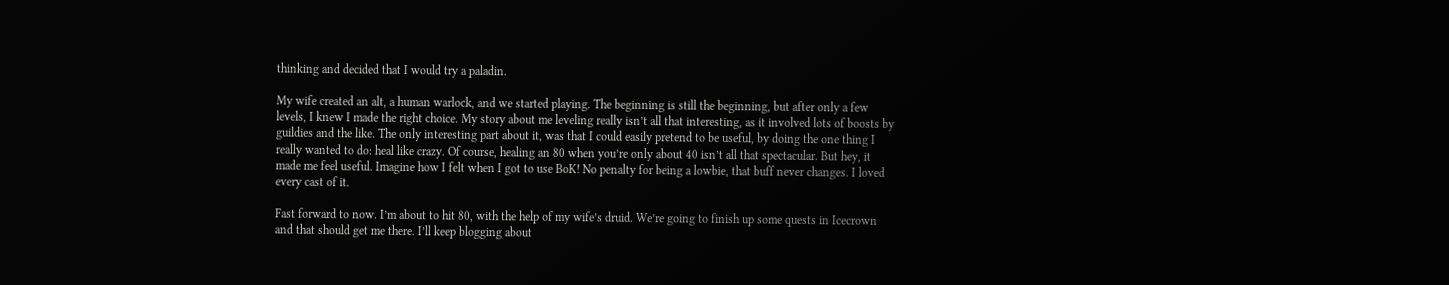thinking and decided that I would try a paladin.

My wife created an alt, a human warlock, and we started playing. The beginning is still the beginning, but after only a few levels, I knew I made the right choice. My story about me leveling really isn’t all that interesting, as it involved lots of boosts by guildies and the like. The only interesting part about it, was that I could easily pretend to be useful, by doing the one thing I really wanted to do: heal like crazy. Of course, healing an 80 when you’re only about 40 isn’t all that spectacular. But hey, it made me feel useful. Imagine how I felt when I got to use BoK! No penalty for being a lowbie, that buff never changes. I loved every cast of it.

Fast forward to now. I’m about to hit 80, with the help of my wife’s druid. We’re going to finish up some quests in Icecrown and that should get me there. I’ll keep blogging about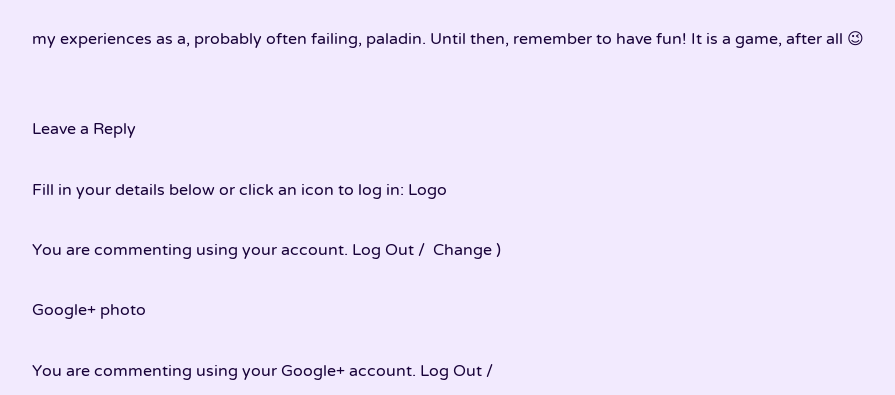my experiences as a, probably often failing, paladin. Until then, remember to have fun! It is a game, after all 😉


Leave a Reply

Fill in your details below or click an icon to log in: Logo

You are commenting using your account. Log Out /  Change )

Google+ photo

You are commenting using your Google+ account. Log Out /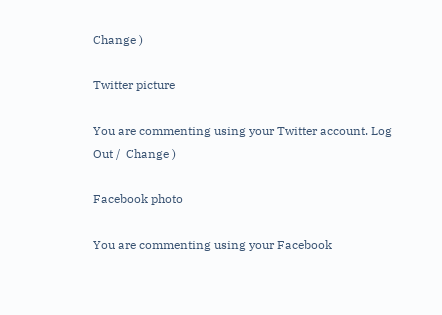Change )

Twitter picture

You are commenting using your Twitter account. Log Out /  Change )

Facebook photo

You are commenting using your Facebook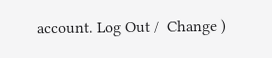account. Log Out /  Change )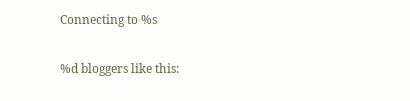Connecting to %s

%d bloggers like this: